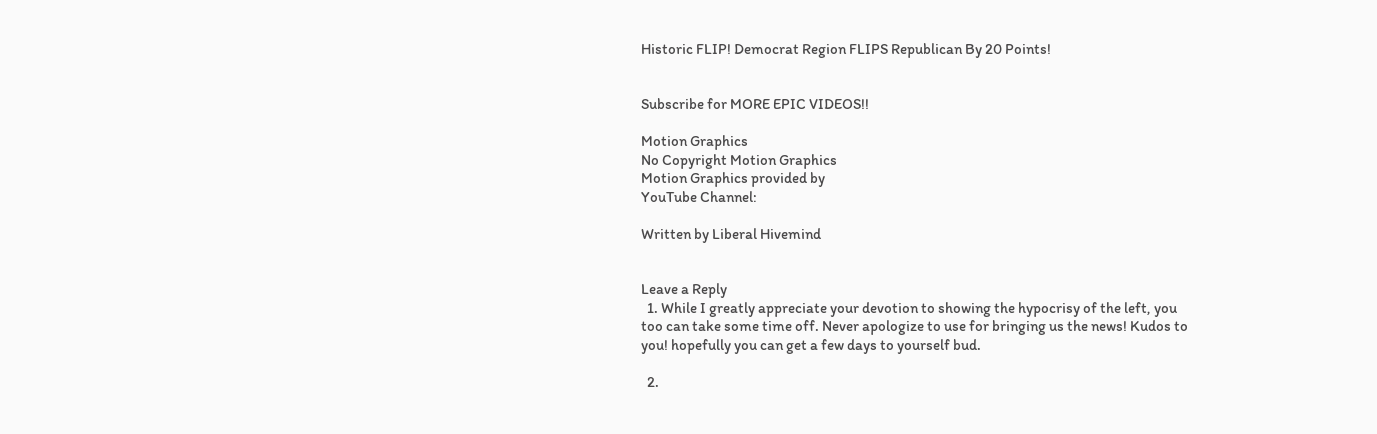Historic FLIP! Democrat Region FLIPS Republican By 20 Points!


Subscribe for MORE EPIC VIDEOS!!

Motion Graphics
No Copyright Motion Graphics
Motion Graphics provided by
YouTube Channel:

Written by Liberal Hivemind


Leave a Reply
  1. While I greatly appreciate your devotion to showing the hypocrisy of the left, you too can take some time off. Never apologize to use for bringing us the news! Kudos to you! hopefully you can get a few days to yourself bud.

  2.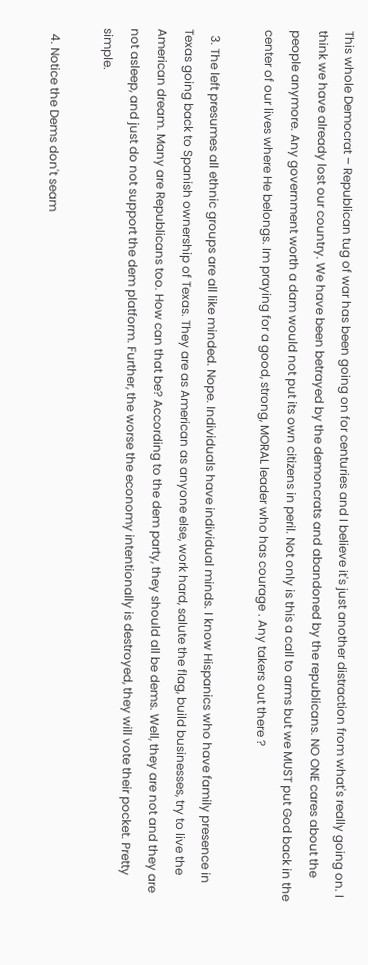This whole Democrat – Republican tug of war has been going on for centuries and I believe it's just another distraction from what's really going on. I think we have already lost our country. We have been betrayed by the demoncrats and abandoned by the republicans. NO ONE cares about the people anymore. Any government worth a dam would not put its own citizens in peril. Not only is this a call to arms but we MUST put God back in the center of our lives where He belongs. Im praying for a good, strong, MORAL leader who has courage . Any takers out there ?

  3. The left presumes all ethnic groups are all like minded. Nope. Individuals have individual minds. I know Hispanics who have family presence in Texas going back to Spanish ownership of Texas. They are as American as anyone else, work hard, salute the flag, build businesses, try to live the American dream. Many are Republicans too. How can that be? According to the dem party, they should all be dems. Well, they are not and they are not asleep, and just do not support the dem platform. Further, the worse the economy intentionally is destroyed, they will vote their pocket. Pretty simple.

  4. Notice the Dems don't seam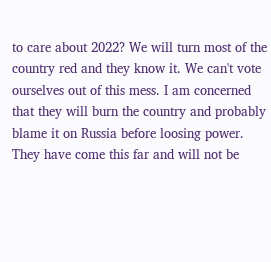to care about 2022? We will turn most of the country red and they know it. We can't vote ourselves out of this mess. I am concerned that they will burn the country and probably blame it on Russia before loosing power. They have come this far and will not be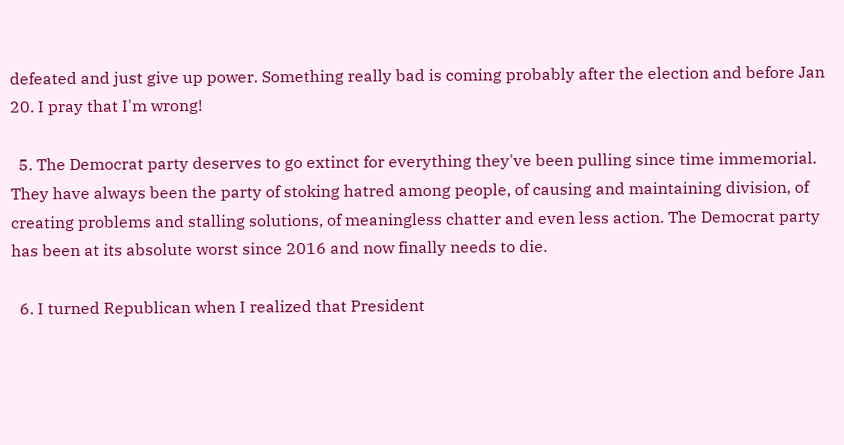defeated and just give up power. Something really bad is coming probably after the election and before Jan 20. I pray that I'm wrong!

  5. The Democrat party deserves to go extinct for everything they've been pulling since time immemorial. They have always been the party of stoking hatred among people, of causing and maintaining division, of creating problems and stalling solutions, of meaningless chatter and even less action. The Democrat party has been at its absolute worst since 2016 and now finally needs to die.

  6. I turned Republican when I realized that President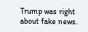Trump was right about fake news.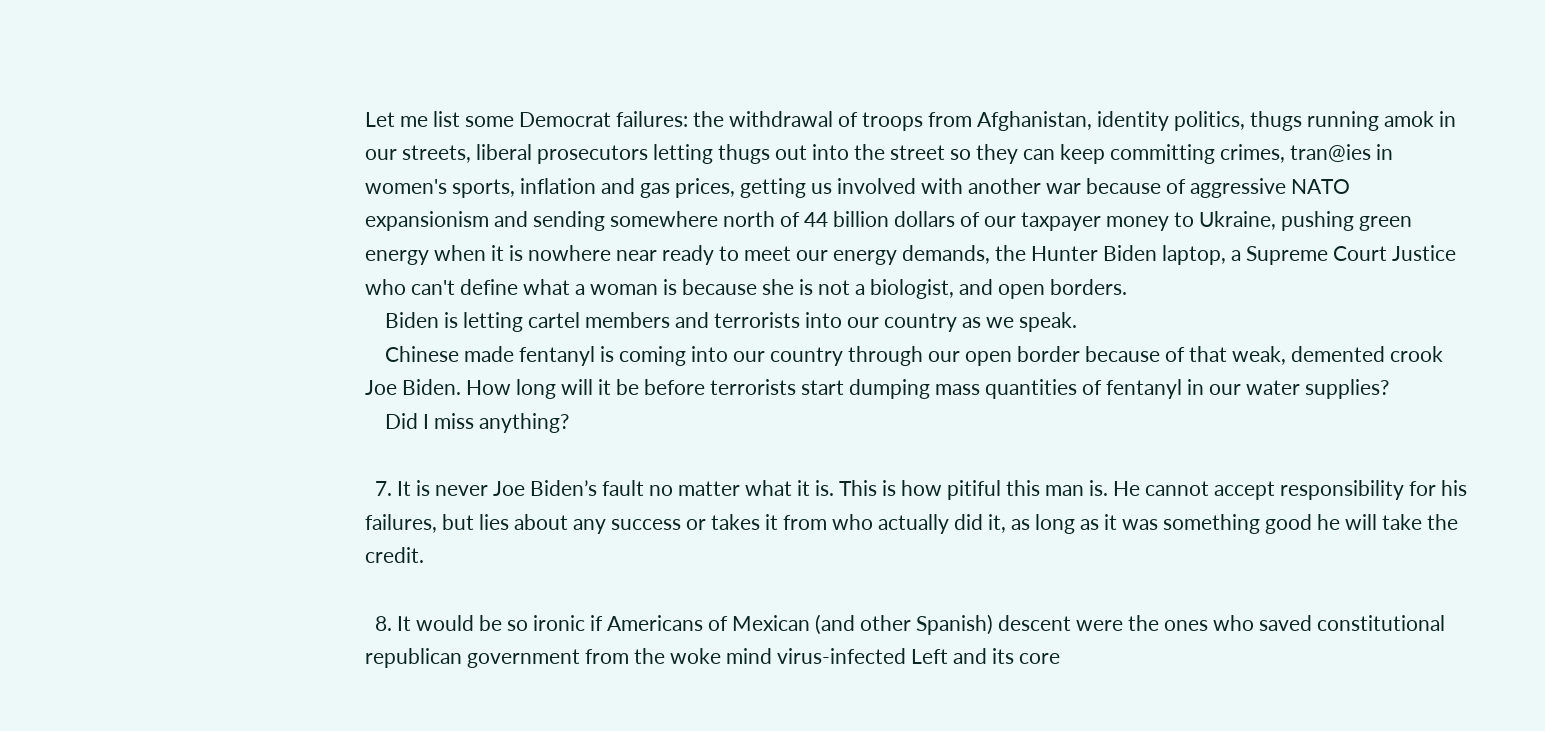Let me list some Democrat failures: the withdrawal of troops from Afghanistan, identity politics, thugs running amok in our streets, liberal prosecutors letting thugs out into the street so they can keep committing crimes, tran@ies in women's sports, inflation and gas prices, getting us involved with another war because of aggressive NATO expansionism and sending somewhere north of 44 billion dollars of our taxpayer money to Ukraine, pushing green energy when it is nowhere near ready to meet our energy demands, the Hunter Biden laptop, a Supreme Court Justice who can't define what a woman is because she is not a biologist, and open borders.
    Biden is letting cartel members and terrorists into our country as we speak.
    Chinese made fentanyl is coming into our country through our open border because of that weak, demented crook Joe Biden. How long will it be before terrorists start dumping mass quantities of fentanyl in our water supplies?
    Did I miss anything?

  7. It is never Joe Biden’s fault no matter what it is. This is how pitiful this man is. He cannot accept responsibility for his failures, but lies about any success or takes it from who actually did it, as long as it was something good he will take the credit.

  8. It would be so ironic if Americans of Mexican (and other Spanish) descent were the ones who saved constitutional republican government from the woke mind virus-infected Left and its core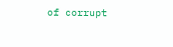of corrupt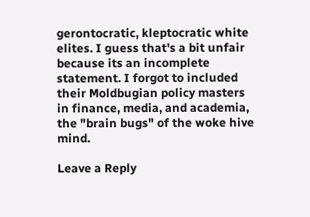gerontocratic, kleptocratic white elites. I guess that's a bit unfair because its an incomplete statement. I forgot to included their Moldbugian policy masters in finance, media, and academia, the "brain bugs" of the woke hive mind.

Leave a Reply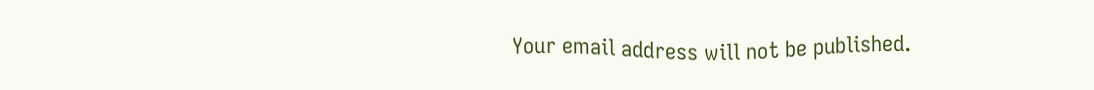Your email address will not be published.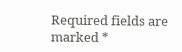Required fields are marked *